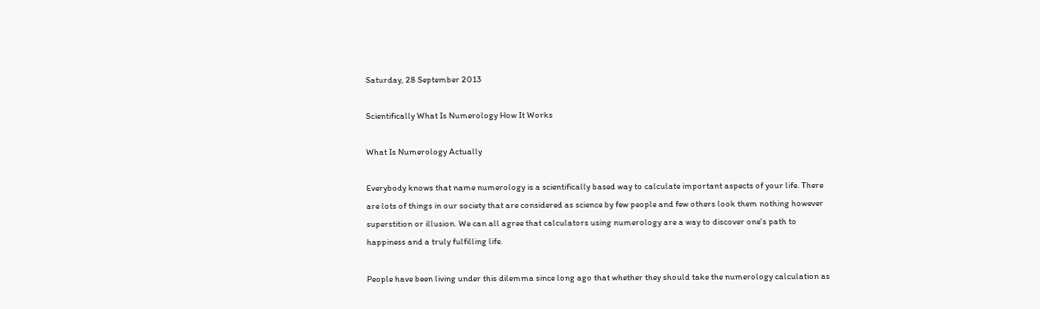Saturday, 28 September 2013

Scientifically What Is Numerology How It Works

What Is Numerology Actually

Everybody knows that name numerology is a scientifically based way to calculate important aspects of your life. There are lots of things in our society that are considered as science by few people and few others look them nothing however superstition or illusion. We can all agree that calculators using numerology are a way to discover one's path to happiness and a truly fulfilling life.

People have been living under this dilemma since long ago that whether they should take the numerology calculation as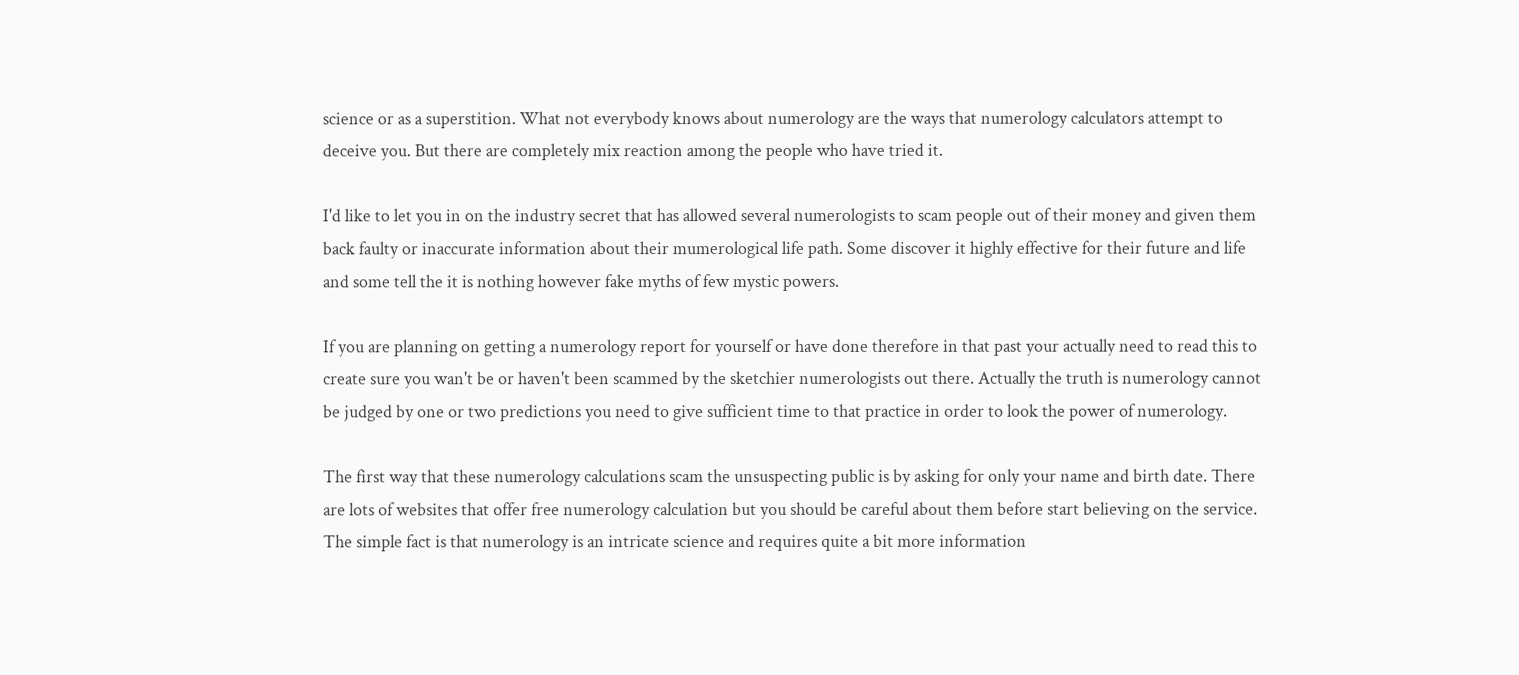science or as a superstition. What not everybody knows about numerology are the ways that numerology calculators attempt to deceive you. But there are completely mix reaction among the people who have tried it.

I'd like to let you in on the industry secret that has allowed several numerologists to scam people out of their money and given them back faulty or inaccurate information about their mumerological life path. Some discover it highly effective for their future and life and some tell the it is nothing however fake myths of few mystic powers.

If you are planning on getting a numerology report for yourself or have done therefore in that past your actually need to read this to create sure you wan't be or haven't been scammed by the sketchier numerologists out there. Actually the truth is numerology cannot be judged by one or two predictions you need to give sufficient time to that practice in order to look the power of numerology.

The first way that these numerology calculations scam the unsuspecting public is by asking for only your name and birth date. There are lots of websites that offer free numerology calculation but you should be careful about them before start believing on the service. The simple fact is that numerology is an intricate science and requires quite a bit more information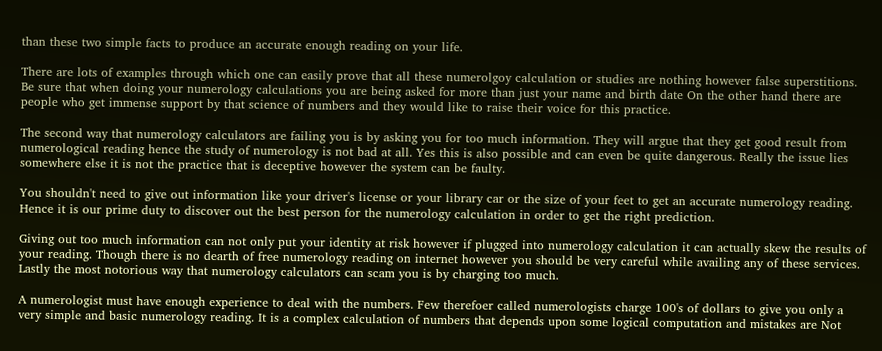than these two simple facts to produce an accurate enough reading on your life.

There are lots of examples through which one can easily prove that all these numerolgoy calculation or studies are nothing however false superstitions. Be sure that when doing your numerology calculations you are being asked for more than just your name and birth date On the other hand there are people who get immense support by that science of numbers and they would like to raise their voice for this practice.

The second way that numerology calculators are failing you is by asking you for too much information. They will argue that they get good result from numerological reading hence the study of numerology is not bad at all. Yes this is also possible and can even be quite dangerous. Really the issue lies somewhere else it is not the practice that is deceptive however the system can be faulty.

You shouldn't need to give out information like your driver's license or your library car or the size of your feet to get an accurate numerology reading. Hence it is our prime duty to discover out the best person for the numerology calculation in order to get the right prediction.

Giving out too much information can not only put your identity at risk however if plugged into numerology calculation it can actually skew the results of your reading. Though there is no dearth of free numerology reading on internet however you should be very careful while availing any of these services. Lastly the most notorious way that numerology calculators can scam you is by charging too much.

A numerologist must have enough experience to deal with the numbers. Few therefoer called numerologists charge 100's of dollars to give you only a very simple and basic numerology reading. It is a complex calculation of numbers that depends upon some logical computation and mistakes are Not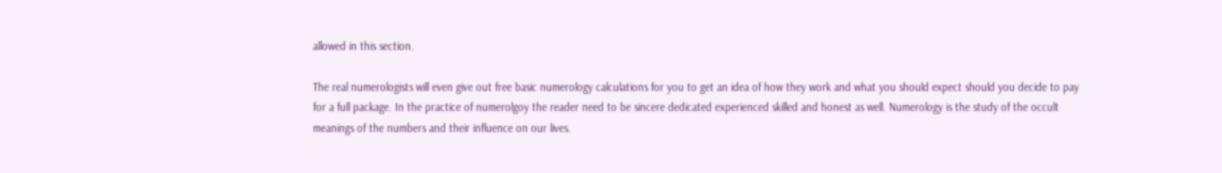allowed in this section.

The real numerologists will even give out free basic numerology calculations for you to get an idea of how they work and what you should expect should you decide to pay for a full package. In the practice of numerolgoy the reader need to be sincere dedicated experienced skilled and honest as well. Numerology is the study of the occult meanings of the numbers and their influence on our lives.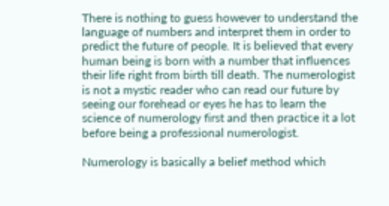There is nothing to guess however to understand the language of numbers and interpret them in order to predict the future of people. It is believed that every human being is born with a number that influences their life right from birth till death. The numerologist is not a mystic reader who can read our future by seeing our forehead or eyes he has to learn the science of numerology first and then practice it a lot before being a professional numerologist.

Numerology is basically a belief method which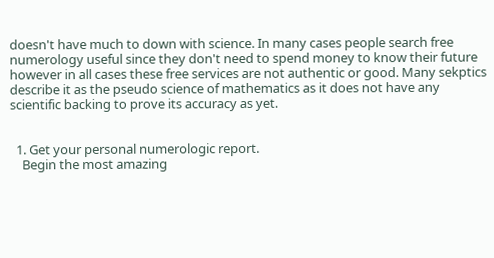doesn't have much to down with science. In many cases people search free numerology useful since they don't need to spend money to know their future however in all cases these free services are not authentic or good. Many sekptics describe it as the pseudo science of mathematics as it does not have any scientific backing to prove its accuracy as yet.


  1. Get your personal numerologic report.
    Begin the most amazing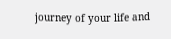journey of your life and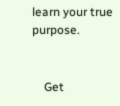learn your true purpose.


    Get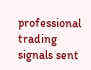professional trading signals sent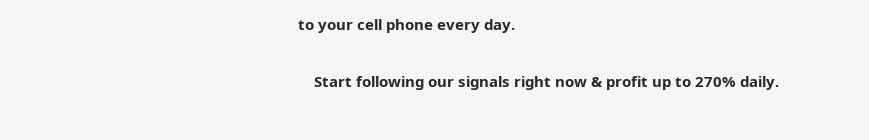to your cell phone every day.

    Start following our signals right now & profit up to 270% daily.